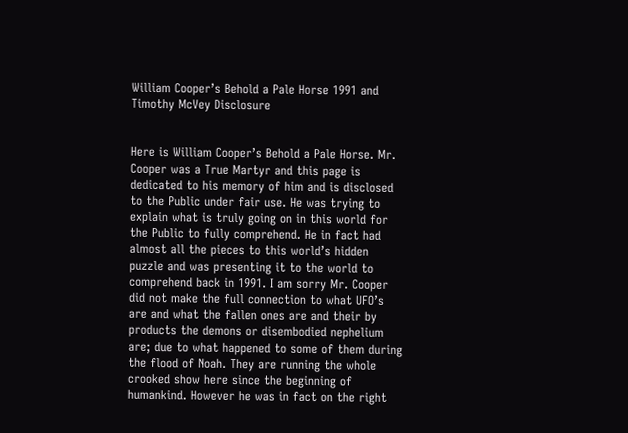William Cooper’s Behold a Pale Horse 1991 and Timothy McVey Disclosure


Here is William Cooper’s Behold a Pale Horse. Mr. Cooper was a True Martyr and this page is dedicated to his memory of him and is disclosed to the Public under fair use. He was trying to explain what is truly going on in this world for the Public to fully comprehend. He in fact had almost all the pieces to this world’s hidden puzzle and was presenting it to the world to comprehend back in 1991. I am sorry Mr. Cooper did not make the full connection to what UFO’s are and what the fallen ones are and their by products the demons or disembodied nephelium are; due to what happened to some of them during the flood of Noah. They are running the whole crooked show here since the beginning of humankind. However he was in fact on the right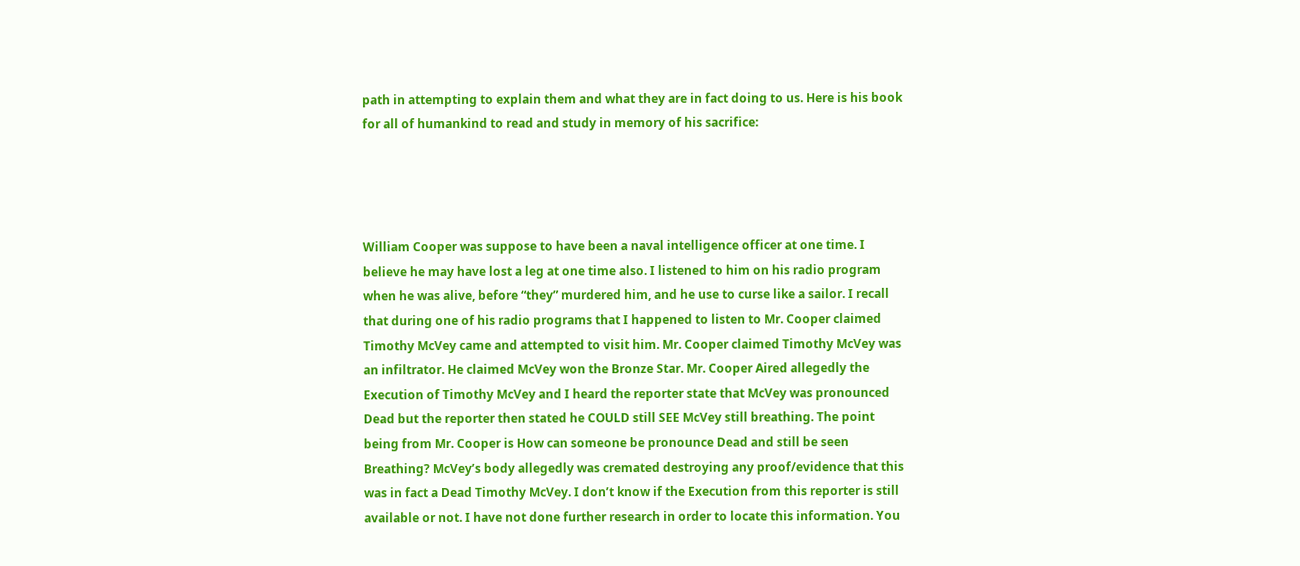path in attempting to explain them and what they are in fact doing to us. Here is his book for all of humankind to read and study in memory of his sacrifice:




William Cooper was suppose to have been a naval intelligence officer at one time. I believe he may have lost a leg at one time also. I listened to him on his radio program when he was alive, before “they” murdered him, and he use to curse like a sailor. I recall that during one of his radio programs that I happened to listen to Mr. Cooper claimed Timothy McVey came and attempted to visit him. Mr. Cooper claimed Timothy McVey was an infiltrator. He claimed McVey won the Bronze Star. Mr. Cooper Aired allegedly the Execution of Timothy McVey and I heard the reporter state that McVey was pronounced Dead but the reporter then stated he COULD still SEE McVey still breathing. The point being from Mr. Cooper is How can someone be pronounce Dead and still be seen Breathing? McVey’s body allegedly was cremated destroying any proof/evidence that this was in fact a Dead Timothy McVey. I don’t know if the Execution from this reporter is still available or not. I have not done further research in order to locate this information. You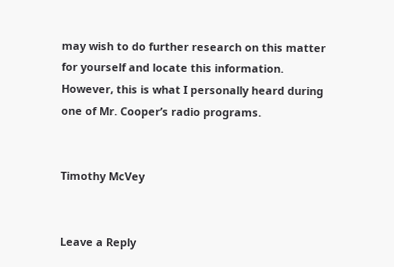may wish to do further research on this matter for yourself and locate this information. However, this is what I personally heard during one of Mr. Cooper’s radio programs.


Timothy McVey


Leave a Reply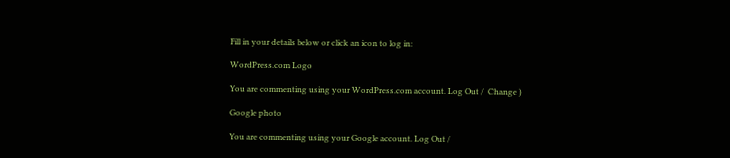Fill in your details below or click an icon to log in:

WordPress.com Logo

You are commenting using your WordPress.com account. Log Out /  Change )

Google photo

You are commenting using your Google account. Log Out /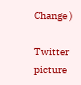Change )

Twitter picture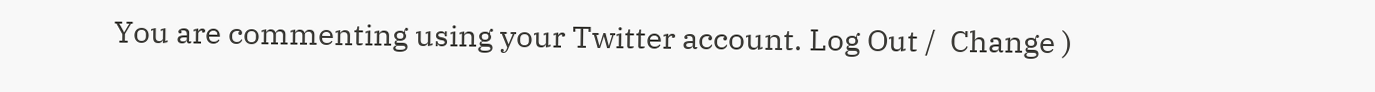You are commenting using your Twitter account. Log Out /  Change )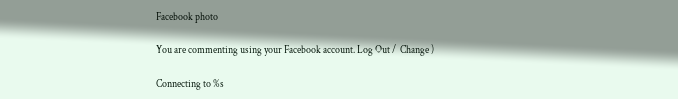Facebook photo

You are commenting using your Facebook account. Log Out /  Change )

Connecting to %s